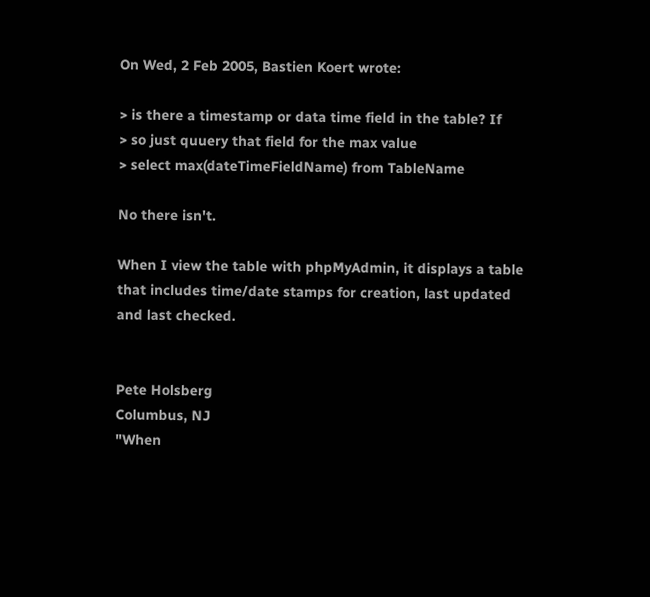On Wed, 2 Feb 2005, Bastien Koert wrote:

> is there a timestamp or data time field in the table? If
> so just quuery that field for the max value
> select max(dateTimeFieldName) from TableName

No there isn't.

When I view the table with phpMyAdmin, it displays a table
that includes time/date stamps for creation, last updated
and last checked.


Pete Holsberg
Columbus, NJ
"When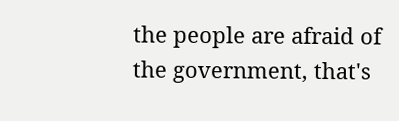the people are afraid of the government, that's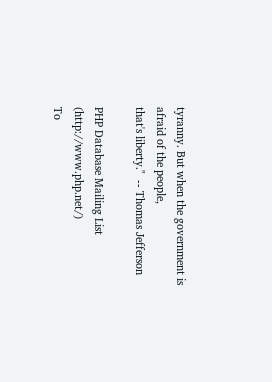tyranny. But when the government is afraid of the people,
that's liberty."  -- Thomas Jefferson

PHP Database Mailing List (http://www.php.net/)
To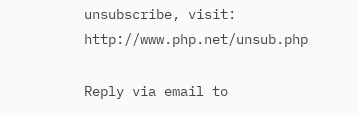unsubscribe, visit: http://www.php.net/unsub.php

Reply via email to